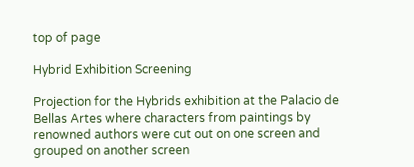top of page

Hybrid Exhibition Screening

Projection for the Hybrids exhibition at the Palacio de Bellas Artes where characters from paintings by renowned authors were cut out on one screen and grouped on another screen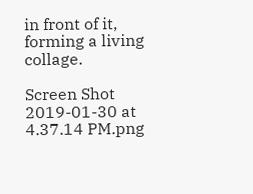in front of it, forming a living collage.

Screen Shot 2019-01-30 at 4.37.14 PM.png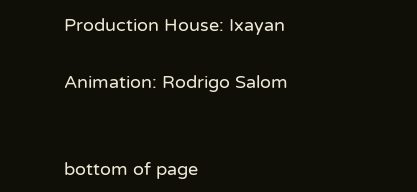Production House: Ixayan

Animation: Rodrigo Salom


bottom of page